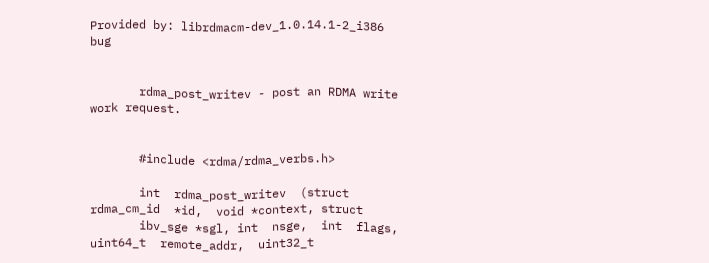Provided by: librdmacm-dev_1.0.14.1-2_i386 bug


       rdma_post_writev - post an RDMA write work request.


       #include <rdma/rdma_verbs.h>

       int  rdma_post_writev  (struct  rdma_cm_id  *id,  void *context, struct
       ibv_sge *sgl, int  nsge,  int  flags,  uint64_t  remote_addr,  uint32_t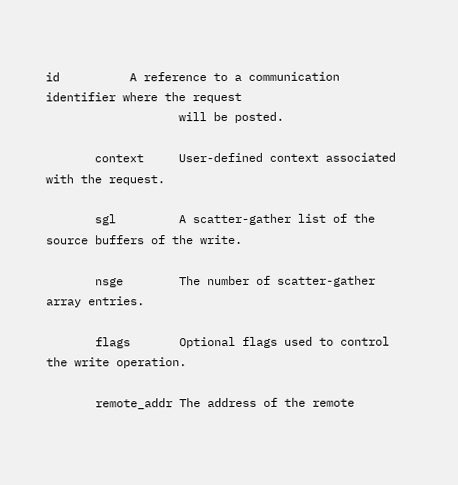id          A reference to a communication identifier where the request
                   will be posted.

       context     User-defined context associated with the request.

       sgl         A scatter-gather list of the source buffers of the write.

       nsge        The number of scatter-gather array entries.

       flags       Optional flags used to control the write operation.

       remote_addr The address of the remote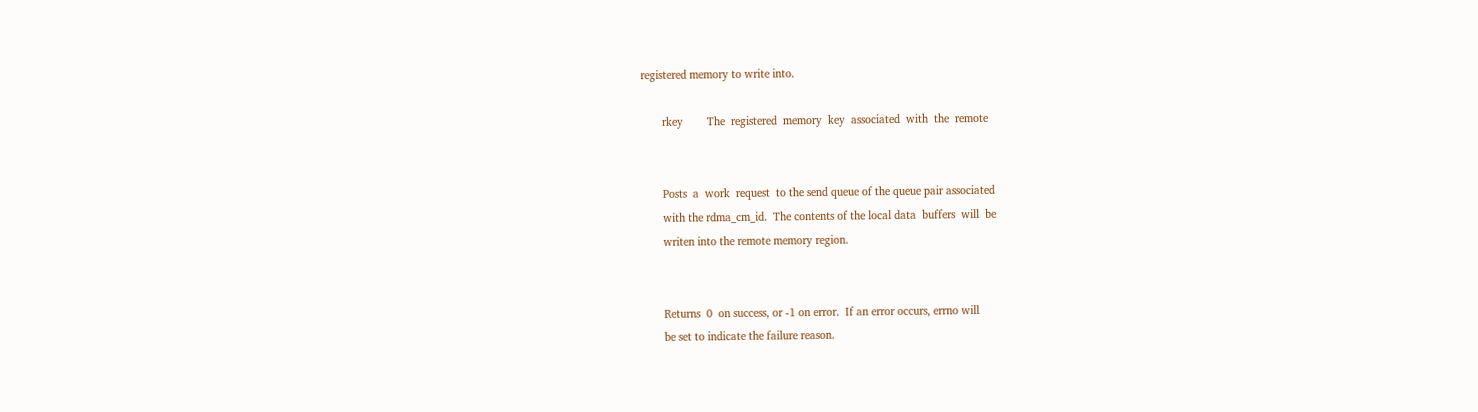registered memory to write into.

       rkey        The  registered  memory  key  associated  with  the  remote


       Posts  a  work  request  to the send queue of the queue pair associated
       with the rdma_cm_id.  The contents of the local data  buffers  will  be
       writen into the remote memory region.


       Returns  0  on success, or -1 on error.  If an error occurs, errno will
       be set to indicate the failure reason.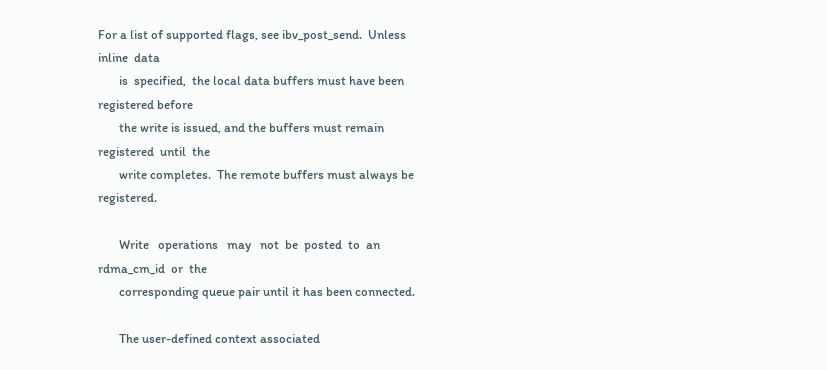For a list of supported flags, see ibv_post_send.  Unless  inline  data
       is  specified,  the local data buffers must have been registered before
       the write is issued, and the buffers must remain registered  until  the
       write completes.  The remote buffers must always be registered.

       Write   operations   may   not  be  posted  to  an  rdma_cm_id  or  the
       corresponding queue pair until it has been connected.

       The user-defined context associated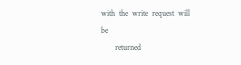with  the  write  request  will  be
       returned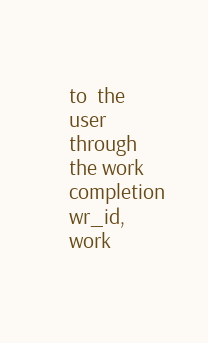to  the  user through the work completion wr_id, work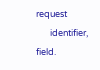request
       identifier, field.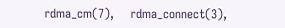rdma_cm(7),    rdma_connect(3),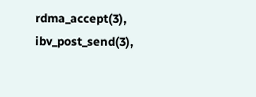rdma_accept(3),    ibv_post_send(3),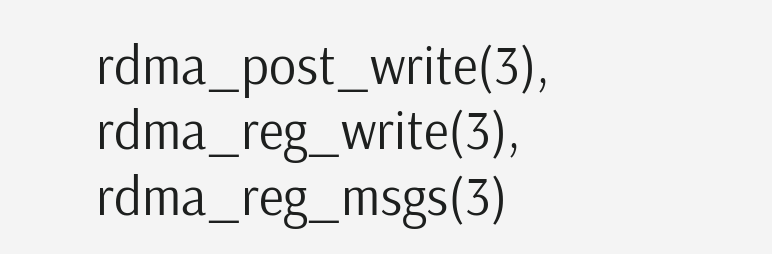rdma_post_write(3), rdma_reg_write(3), rdma_reg_msgs(3)